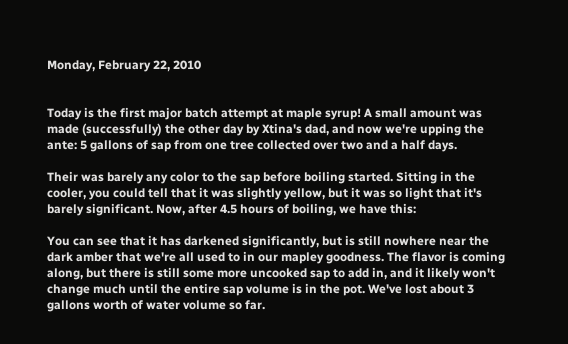Monday, February 22, 2010


Today is the first major batch attempt at maple syrup! A small amount was made (successfully) the other day by Xtina's dad, and now we're upping the ante: 5 gallons of sap from one tree collected over two and a half days.

Their was barely any color to the sap before boiling started. Sitting in the cooler, you could tell that it was slightly yellow, but it was so light that it's barely significant. Now, after 4.5 hours of boiling, we have this:

You can see that it has darkened significantly, but is still nowhere near the dark amber that we're all used to in our mapley goodness. The flavor is coming along, but there is still some more uncooked sap to add in, and it likely won't change much until the entire sap volume is in the pot. We've lost about 3 gallons worth of water volume so far.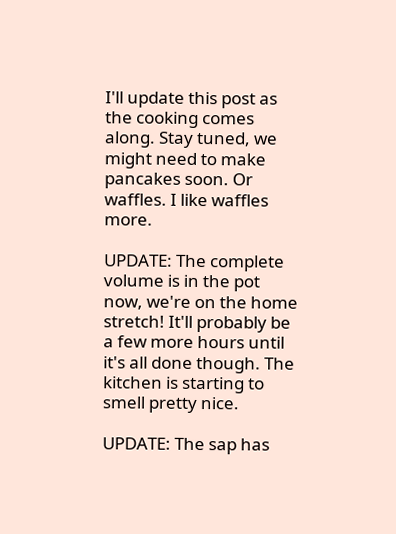I'll update this post as the cooking comes along. Stay tuned, we might need to make pancakes soon. Or waffles. I like waffles more.

UPDATE: The complete volume is in the pot now, we're on the home stretch! It'll probably be a few more hours until it's all done though. The kitchen is starting to smell pretty nice.

UPDATE: The sap has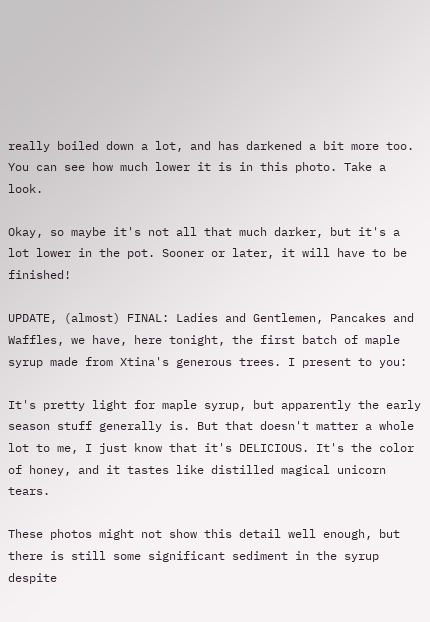really boiled down a lot, and has darkened a bit more too. You can see how much lower it is in this photo. Take a look.

Okay, so maybe it's not all that much darker, but it's a lot lower in the pot. Sooner or later, it will have to be finished!

UPDATE, (almost) FINAL: Ladies and Gentlemen, Pancakes and Waffles, we have, here tonight, the first batch of maple syrup made from Xtina's generous trees. I present to you:

It's pretty light for maple syrup, but apparently the early season stuff generally is. But that doesn't matter a whole lot to me, I just know that it's DELICIOUS. It's the color of honey, and it tastes like distilled magical unicorn tears.

These photos might not show this detail well enough, but there is still some significant sediment in the syrup despite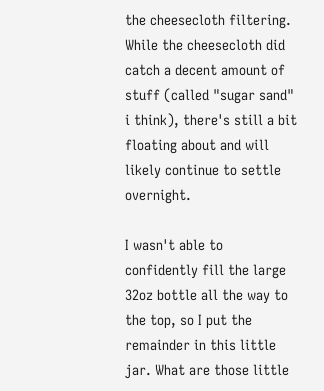the cheesecloth filtering. While the cheesecloth did catch a decent amount of stuff (called "sugar sand" i think), there's still a bit floating about and will likely continue to settle overnight.

I wasn't able to confidently fill the large 32oz bottle all the way to the top, so I put the remainder in this little jar. What are those little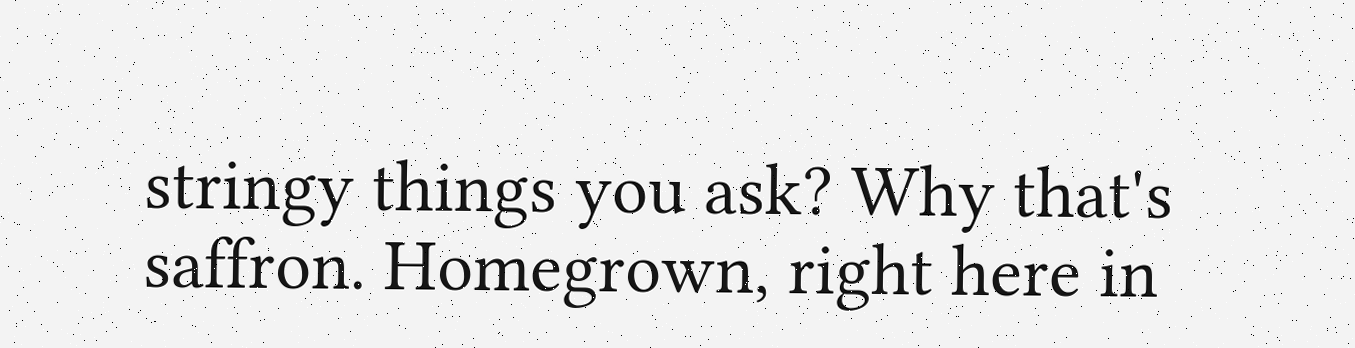stringy things you ask? Why that's saffron. Homegrown, right here in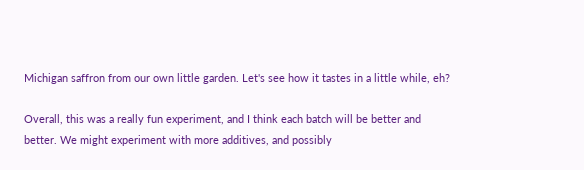Michigan saffron from our own little garden. Let's see how it tastes in a little while, eh?

Overall, this was a really fun experiment, and I think each batch will be better and better. We might experiment with more additives, and possibly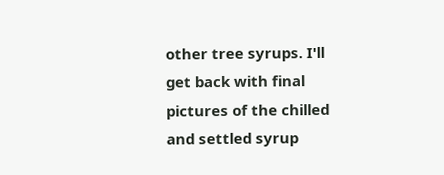other tree syrups. I'll get back with final pictures of the chilled and settled syrup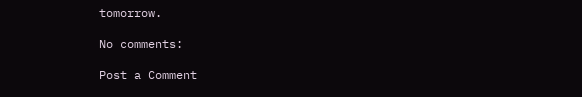tomorrow.

No comments:

Post a Comment